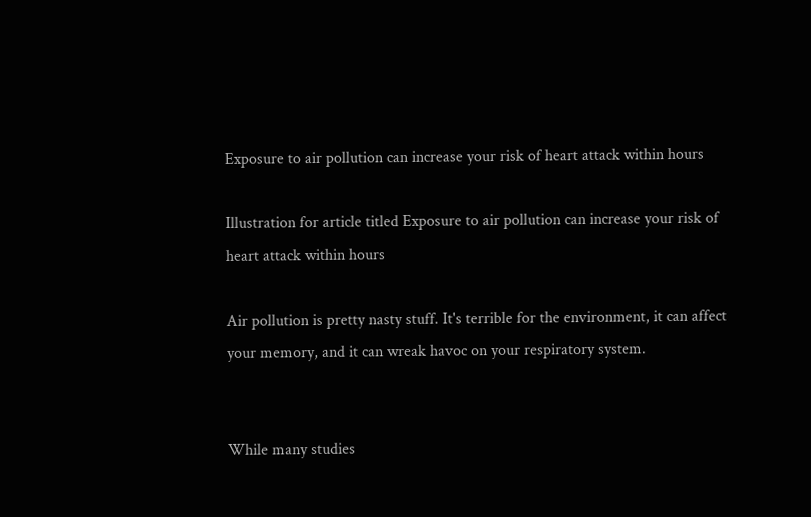Exposure to air pollution can increase your risk of heart attack within hours

Illustration for article titled Exposure to air pollution can increase your risk of heart attack within hours

Air pollution is pretty nasty stuff. It's terrible for the environment, it can affect your memory, and it can wreak havoc on your respiratory system.


While many studies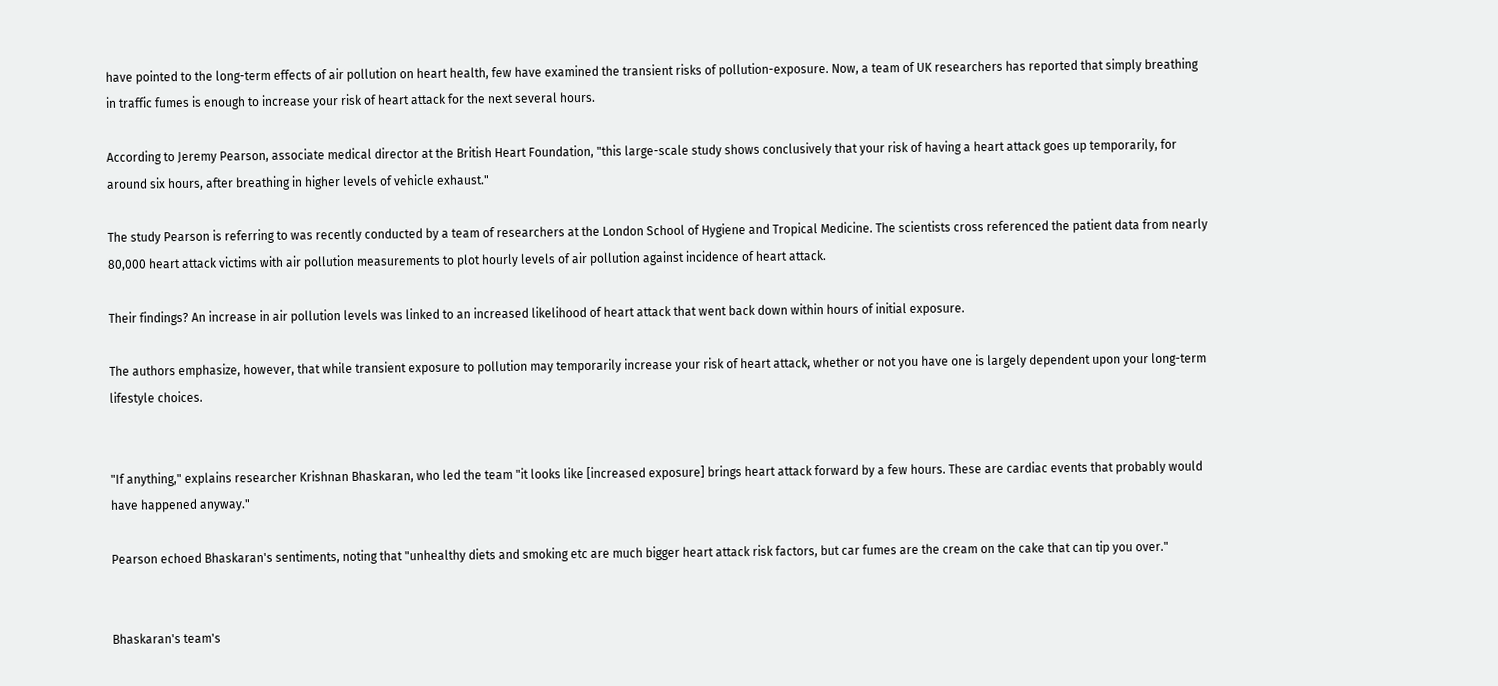have pointed to the long-term effects of air pollution on heart health, few have examined the transient risks of pollution-exposure. Now, a team of UK researchers has reported that simply breathing in traffic fumes is enough to increase your risk of heart attack for the next several hours.

According to Jeremy Pearson, associate medical director at the British Heart Foundation, "this large-scale study shows conclusively that your risk of having a heart attack goes up temporarily, for around six hours, after breathing in higher levels of vehicle exhaust."

The study Pearson is referring to was recently conducted by a team of researchers at the London School of Hygiene and Tropical Medicine. The scientists cross referenced the patient data from nearly 80,000 heart attack victims with air pollution measurements to plot hourly levels of air pollution against incidence of heart attack.

Their findings? An increase in air pollution levels was linked to an increased likelihood of heart attack that went back down within hours of initial exposure.

The authors emphasize, however, that while transient exposure to pollution may temporarily increase your risk of heart attack, whether or not you have one is largely dependent upon your long-term lifestyle choices.


"If anything," explains researcher Krishnan Bhaskaran, who led the team "it looks like [increased exposure] brings heart attack forward by a few hours. These are cardiac events that probably would have happened anyway."

Pearson echoed Bhaskaran's sentiments, noting that "unhealthy diets and smoking etc are much bigger heart attack risk factors, but car fumes are the cream on the cake that can tip you over."


Bhaskaran's team's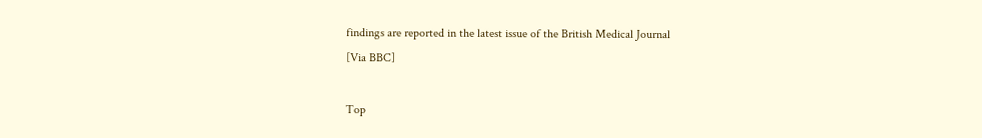findings are reported in the latest issue of the British Medical Journal
[Via BBC]

Top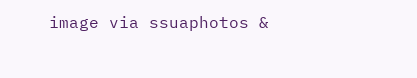image via ssuaphotos &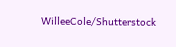WilleeCole/Shutterstock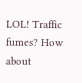LOL! Traffic fumes? How about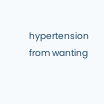hypertension from wanting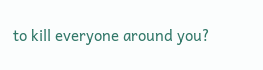to kill everyone around you?